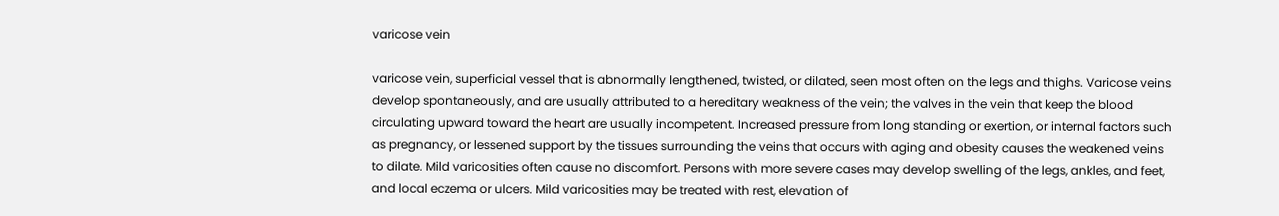varicose vein

varicose vein, superficial vessel that is abnormally lengthened, twisted, or dilated, seen most often on the legs and thighs. Varicose veins develop spontaneously, and are usually attributed to a hereditary weakness of the vein; the valves in the vein that keep the blood circulating upward toward the heart are usually incompetent. Increased pressure from long standing or exertion, or internal factors such as pregnancy, or lessened support by the tissues surrounding the veins that occurs with aging and obesity causes the weakened veins to dilate. Mild varicosities often cause no discomfort. Persons with more severe cases may develop swelling of the legs, ankles, and feet, and local eczema or ulcers. Mild varicosities may be treated with rest, elevation of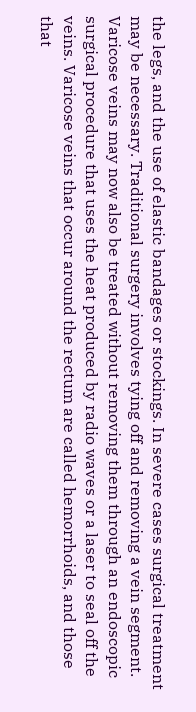the legs, and the use of elastic bandages or stockings. In severe cases surgical treatment may be necessary. Traditional surgery involves tying off and removing a vein segment. Varicose veins may now also be treated without removing them through an endoscopic surgical procedure that uses the heat produced by radio waves or a laser to seal off the veins. Varicose veins that occur around the rectum are called hemorrhoids, and those that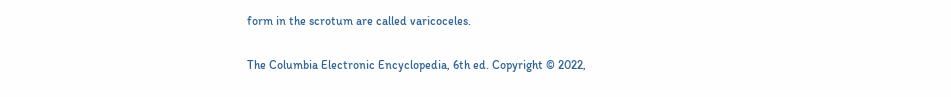form in the scrotum are called varicoceles.

The Columbia Electronic Encyclopedia, 6th ed. Copyright © 2022,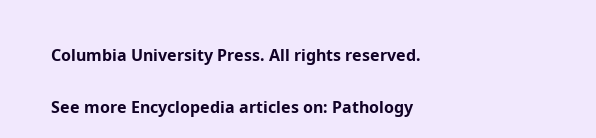Columbia University Press. All rights reserved.

See more Encyclopedia articles on: Pathology